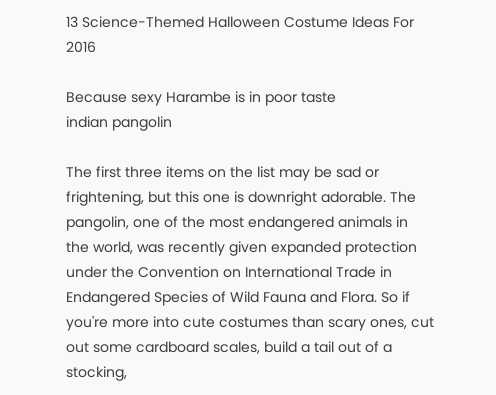13 Science-Themed Halloween Costume Ideas For 2016

Because sexy Harambe is in poor taste
indian pangolin

The first three items on the list may be sad or frightening, but this one is downright adorable. The pangolin, one of the most endangered animals in the world, was recently given expanded protection under the Convention on International Trade in Endangered Species of Wild Fauna and Flora. So if you're more into cute costumes than scary ones, cut out some cardboard scales, build a tail out of a stocking,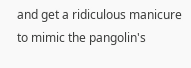and get a ridiculous manicure to mimic the pangolin's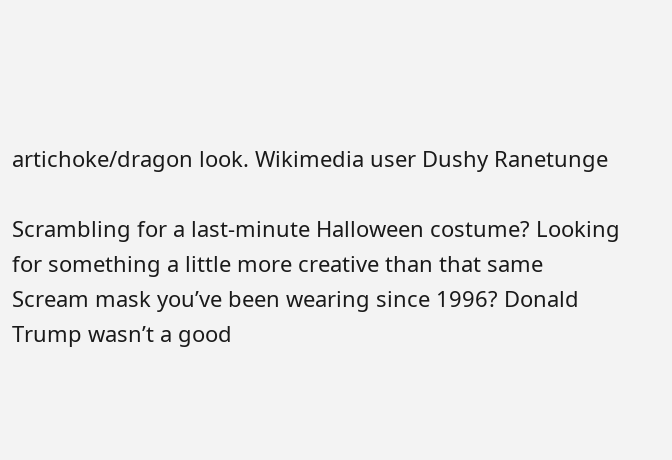artichoke/dragon look. Wikimedia user Dushy Ranetunge

Scrambling for a last-minute Halloween costume? Looking for something a little more creative than that same Scream mask you’ve been wearing since 1996? Donald Trump wasn’t a good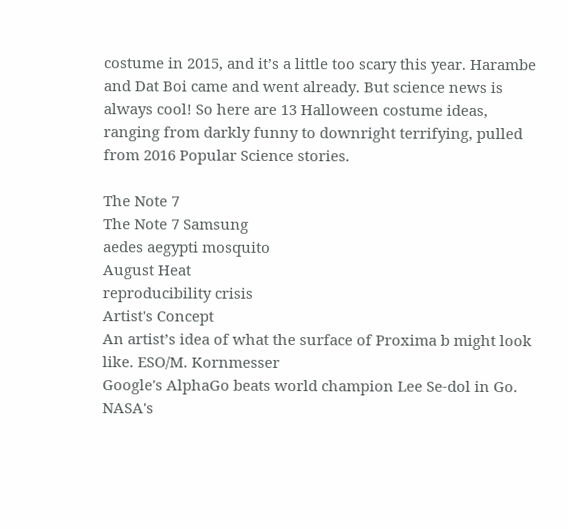costume in 2015, and it’s a little too scary this year. Harambe and Dat Boi came and went already. But science news is always cool! So here are 13 Halloween costume ideas, ranging from darkly funny to downright terrifying, pulled from 2016 Popular Science stories.

The Note 7
The Note 7 Samsung
aedes aegypti mosquito
August Heat
reproducibility crisis
Artist's Concept
An artist’s idea of what the surface of Proxima b might look like. ESO/M. Kornmesser
Google's AlphaGo beats world champion Lee Se-dol in Go.
NASA's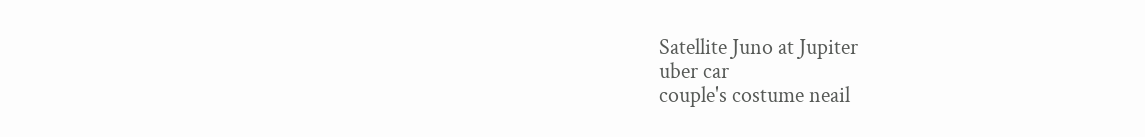Satellite Juno at Jupiter
uber car
couple's costume neail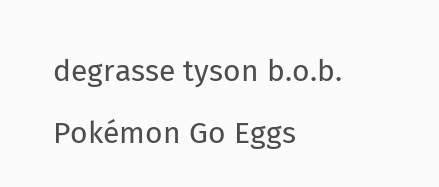degrasse tyson b.o.b.
Pokémon Go Eggs